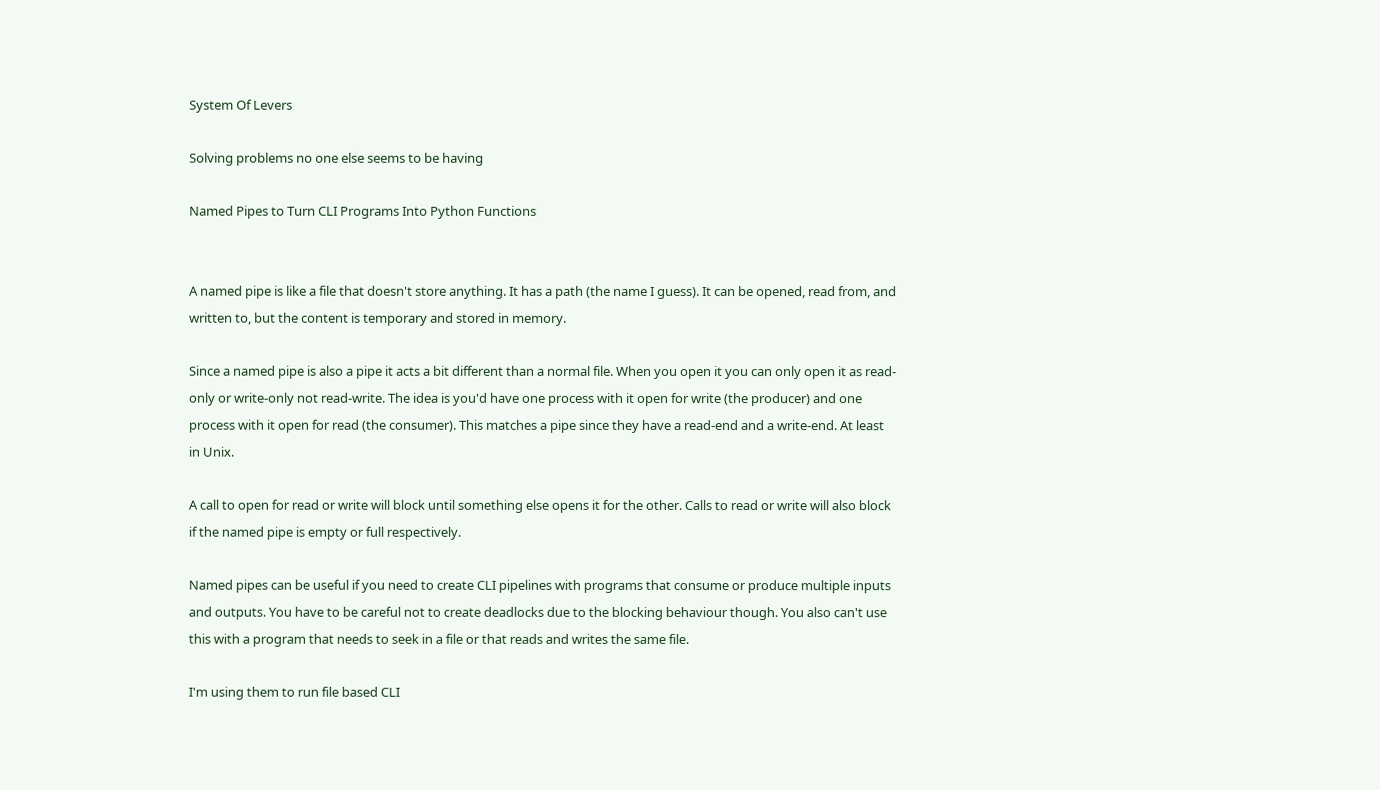System Of Levers

Solving problems no one else seems to be having

Named Pipes to Turn CLI Programs Into Python Functions


A named pipe is like a file that doesn't store anything. It has a path (the name I guess). It can be opened, read from, and written to, but the content is temporary and stored in memory.

Since a named pipe is also a pipe it acts a bit different than a normal file. When you open it you can only open it as read-only or write-only not read-write. The idea is you'd have one process with it open for write (the producer) and one process with it open for read (the consumer). This matches a pipe since they have a read-end and a write-end. At least in Unix.

A call to open for read or write will block until something else opens it for the other. Calls to read or write will also block if the named pipe is empty or full respectively.

Named pipes can be useful if you need to create CLI pipelines with programs that consume or produce multiple inputs and outputs. You have to be careful not to create deadlocks due to the blocking behaviour though. You also can't use this with a program that needs to seek in a file or that reads and writes the same file.

I'm using them to run file based CLI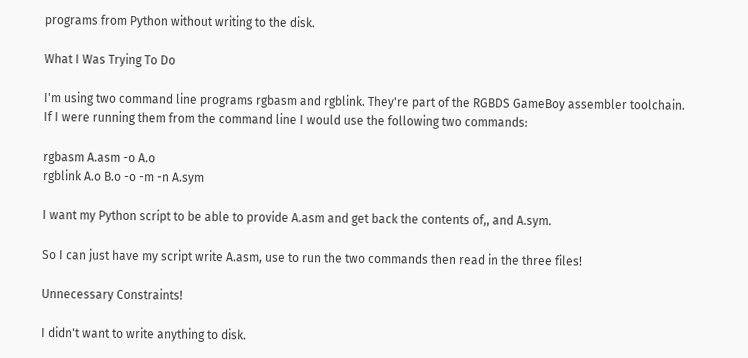programs from Python without writing to the disk.

What I Was Trying To Do

I'm using two command line programs rgbasm and rgblink. They're part of the RGBDS GameBoy assembler toolchain. If I were running them from the command line I would use the following two commands:

rgbasm A.asm -o A.o
rgblink A.o B.o -o -m -n A.sym

I want my Python script to be able to provide A.asm and get back the contents of,, and A.sym.

So I can just have my script write A.asm, use to run the two commands then read in the three files!

Unnecessary Constraints!

I didn't want to write anything to disk.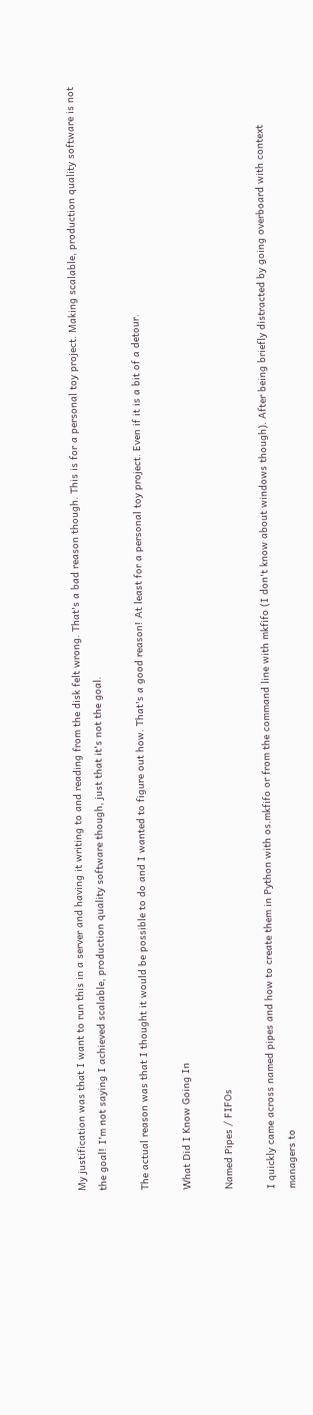My justification was that I want to run this in a server and having it writing to and reading from the disk felt wrong. That's a bad reason though. This is for a personal toy project. Making scalable, production quality software is not the goal! I'm not saying I achieved scalable, production quality software though, just that it's not the goal.

The actual reason was that I thought it would be possible to do and I wanted to figure out how. That's a good reason! At least for a personal toy project. Even if it is a bit of a detour.

What Did I Know Going In

Named Pipes / FIFOs

I quickly came across named pipes and how to create them in Python with os.mkfifo or from the command line with mkfifo (I don't know about windows though). After being briefly distracted by going overboard with context managers to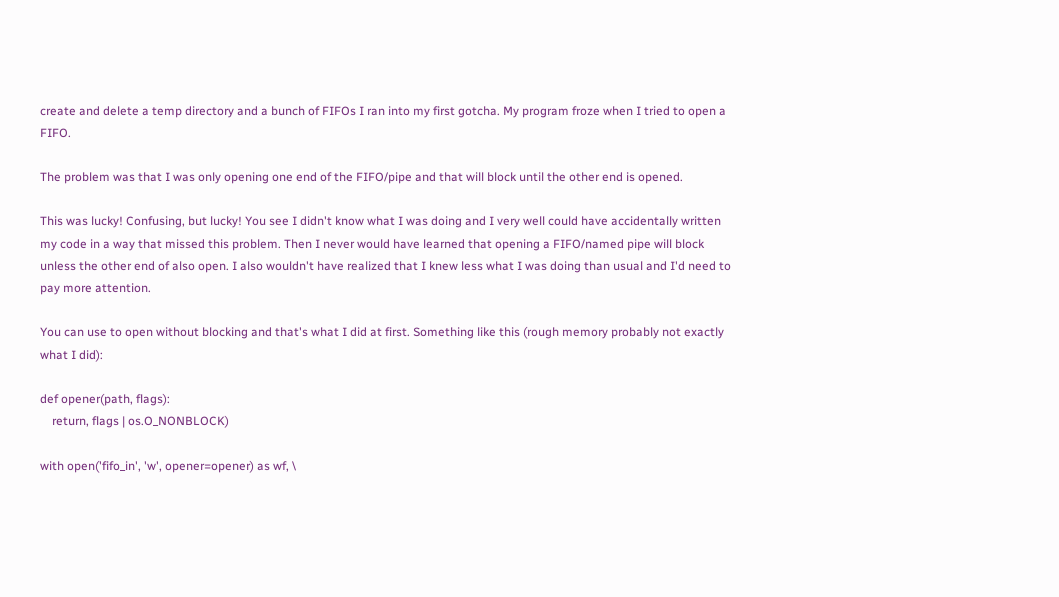create and delete a temp directory and a bunch of FIFOs I ran into my first gotcha. My program froze when I tried to open a FIFO.

The problem was that I was only opening one end of the FIFO/pipe and that will block until the other end is opened.

This was lucky! Confusing, but lucky! You see I didn't know what I was doing and I very well could have accidentally written my code in a way that missed this problem. Then I never would have learned that opening a FIFO/named pipe will block unless the other end of also open. I also wouldn't have realized that I knew less what I was doing than usual and I'd need to pay more attention.

You can use to open without blocking and that's what I did at first. Something like this (rough memory probably not exactly what I did):

def opener(path, flags):
    return, flags | os.O_NONBLOCK)

with open('fifo_in', 'w', opener=opener) as wf, \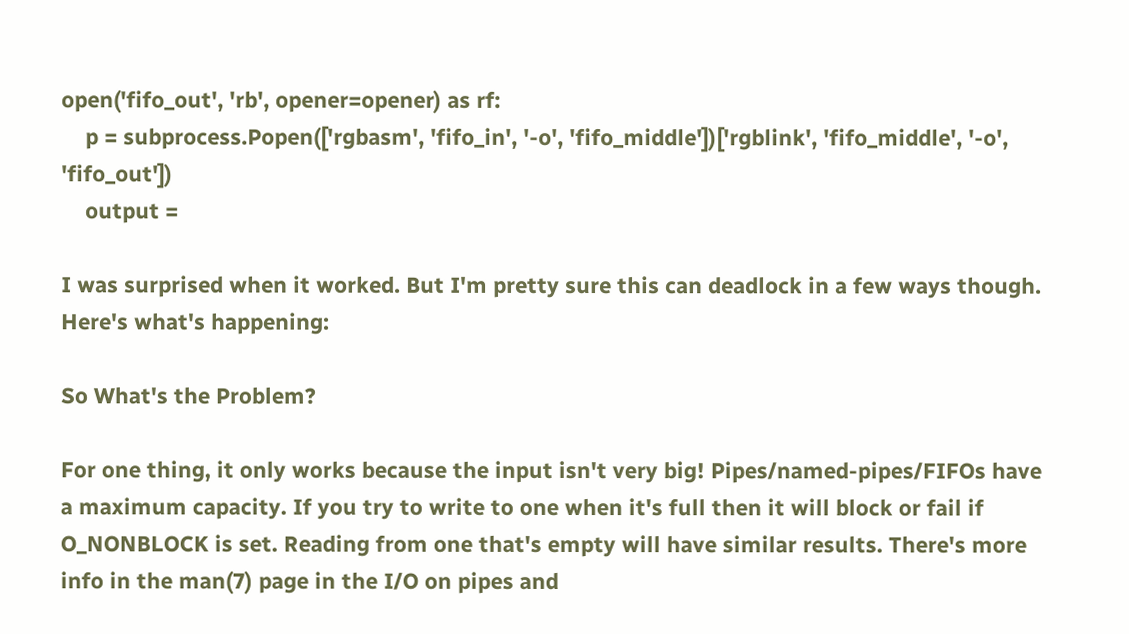open('fifo_out', 'rb', opener=opener) as rf:
    p = subprocess.Popen(['rgbasm', 'fifo_in', '-o', 'fifo_middle'])['rgblink', 'fifo_middle', '-o', 'fifo_out'])
    output =

I was surprised when it worked. But I'm pretty sure this can deadlock in a few ways though. Here's what's happening:

So What's the Problem?

For one thing, it only works because the input isn't very big! Pipes/named-pipes/FIFOs have a maximum capacity. If you try to write to one when it's full then it will block or fail if O_NONBLOCK is set. Reading from one that's empty will have similar results. There's more info in the man(7) page in the I/O on pipes and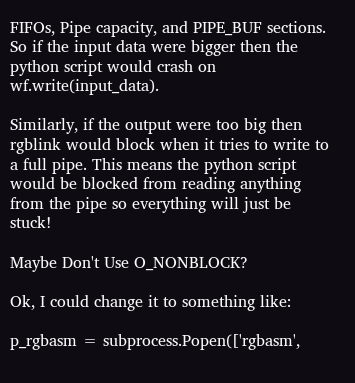FIFOs, Pipe capacity, and PIPE_BUF sections. So if the input data were bigger then the python script would crash on wf.write(input_data).

Similarly, if the output were too big then rgblink would block when it tries to write to a full pipe. This means the python script would be blocked from reading anything from the pipe so everything will just be stuck!

Maybe Don't Use O_NONBLOCK?

Ok, I could change it to something like:

p_rgbasm = subprocess.Popen(['rgbasm',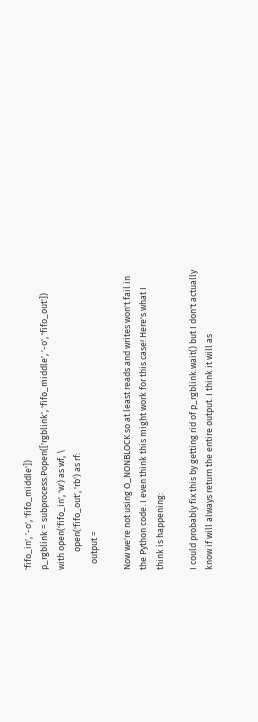'fifo_in', '-o', 'fifo_middle'])
p_rgblink = subprocess.Popen(['rgblink', 'fifo_middle', '-o', 'fifo_out'])
with open('fifo_in', 'w') as wf, \
         open('fifo_out', 'rb') as rf:
   output =

Now we're not using O_NONBLOCK so at least reads and writes won't fail in the Python code. I even think this might work for this case! Here's what I think is happening:

I could probably fix this by getting rid of p_rgblink.wait() but I don't actually know if will always return the entire output. I think it will as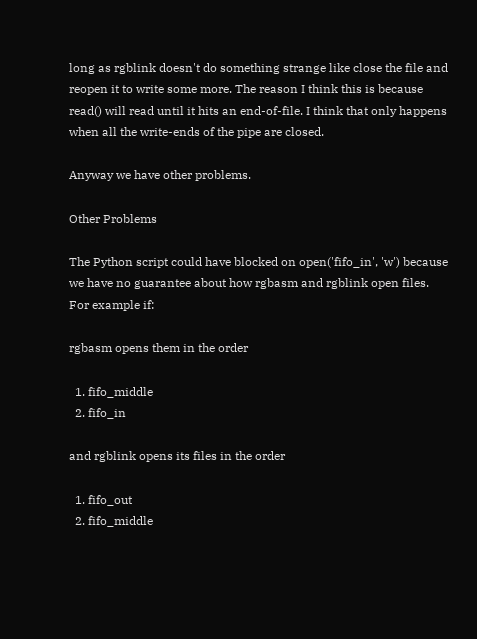long as rgblink doesn't do something strange like close the file and reopen it to write some more. The reason I think this is because read() will read until it hits an end-of-file. I think that only happens when all the write-ends of the pipe are closed.

Anyway we have other problems.

Other Problems

The Python script could have blocked on open('fifo_in', 'w') because we have no guarantee about how rgbasm and rgblink open files. For example if:

rgbasm opens them in the order

  1. fifo_middle
  2. fifo_in

and rgblink opens its files in the order

  1. fifo_out
  2. fifo_middle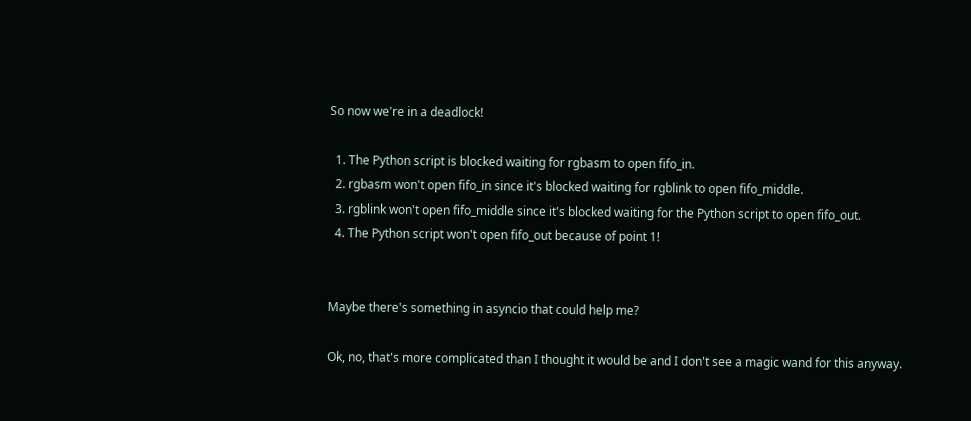So now we're in a deadlock!

  1. The Python script is blocked waiting for rgbasm to open fifo_in.
  2. rgbasm won't open fifo_in since it's blocked waiting for rgblink to open fifo_middle.
  3. rgblink won't open fifo_middle since it's blocked waiting for the Python script to open fifo_out.
  4. The Python script won't open fifo_out because of point 1!


Maybe there's something in asyncio that could help me?

Ok, no, that's more complicated than I thought it would be and I don't see a magic wand for this anyway.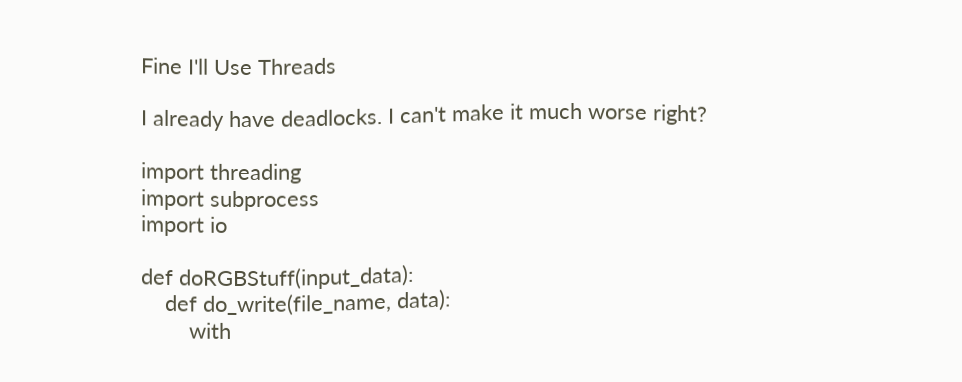Fine I'll Use Threads

I already have deadlocks. I can't make it much worse right?

import threading
import subprocess
import io

def doRGBStuff(input_data):
    def do_write(file_name, data):
        with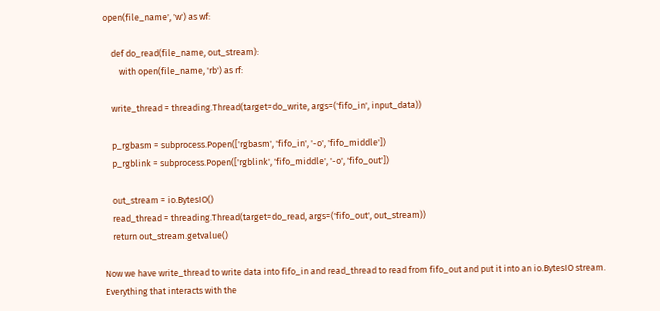open(file_name', 'w') as wf:

    def do_read(file_name, out_stream):
        with open(file_name, 'rb') as rf:

    write_thread = threading.Thread(target=do_write, args=('fifo_in', input_data))

    p_rgbasm = subprocess.Popen(['rgbasm', 'fifo_in', '-o', 'fifo_middle'])
    p_rgblink = subprocess.Popen(['rgblink', 'fifo_middle', '-o', 'fifo_out'])

    out_stream = io.BytesIO()
    read_thread = threading.Thread(target=do_read, args=('fifo_out', out_stream))
    return out_stream.getvalue()

Now we have write_thread to write data into fifo_in and read_thread to read from fifo_out and put it into an io.BytesIO stream. Everything that interacts with the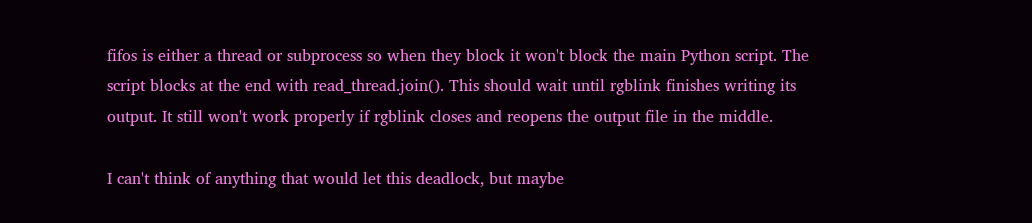fifos is either a thread or subprocess so when they block it won't block the main Python script. The script blocks at the end with read_thread.join(). This should wait until rgblink finishes writing its output. It still won't work properly if rgblink closes and reopens the output file in the middle.

I can't think of anything that would let this deadlock, but maybe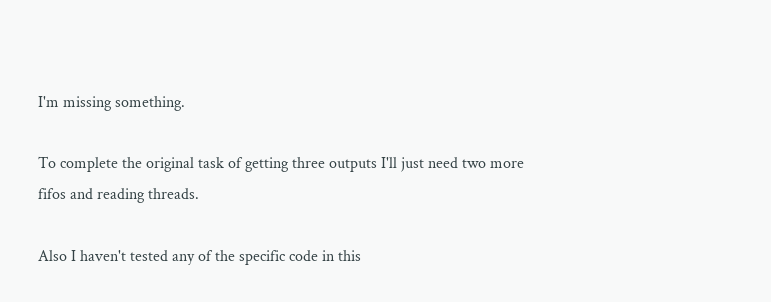I'm missing something.

To complete the original task of getting three outputs I'll just need two more fifos and reading threads.

Also I haven't tested any of the specific code in this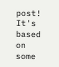post! It's based on some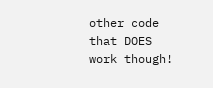other code that DOES work though!